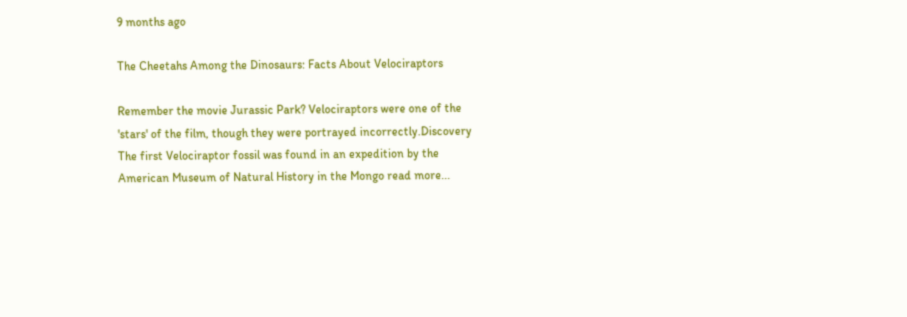9 months ago

The Cheetahs Among the Dinosaurs: Facts About Velociraptors

Remember the movie Jurassic Park? Velociraptors were one of the 'stars' of the film, though they were portrayed incorrectly.Discovery
The first Velociraptor fossil was found in an expedition by the American Museum of Natural History in the Mongo read more...